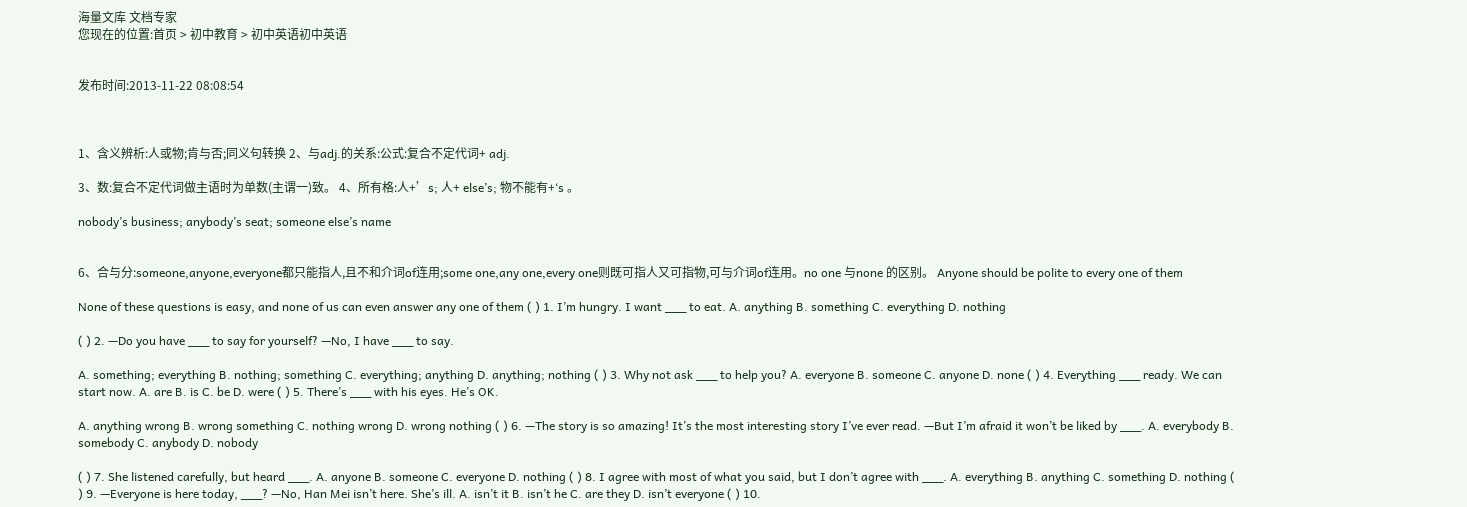海量文库 文档专家
您现在的位置:首页 > 初中教育 > 初中英语初中英语


发布时间:2013-11-22 08:08:54



1、含义辨析:人或物;肯与否;同义句转换 2、与adj.的关系:公式:复合不定代词+ adj.

3、数:复合不定代词做主语时为单数(主谓一)致。 4、所有格:人+’s; 人+ else’s; 物不能有+‘s 。

nobody’s business; anybody’s seat; someone else’s name


6、合与分:someone,anyone,everyone都只能指人,且不和介词of连用;some one,any one,every one则既可指人又可指物,可与介词of连用。no one 与none 的区别。 Anyone should be polite to every one of them

None of these questions is easy, and none of us can even answer any one of them ( ) 1. I’m hungry. I want ___ to eat. A. anything B. something C. everything D. nothing

( ) 2. —Do you have ___ to say for yourself? —No, I have ___ to say.

A. something; everything B. nothing; something C. everything; anything D. anything; nothing ( ) 3. Why not ask ___ to help you? A. everyone B. someone C. anyone D. none ( ) 4. Everything ___ ready. We can start now. A. are B. is C. be D. were ( ) 5. There’s ___ with his eyes. He’s OK.

A. anything wrong B. wrong something C. nothing wrong D. wrong nothing ( ) 6. —The story is so amazing! It’s the most interesting story I’ve ever read. —But I’m afraid it won’t be liked by ___. A. everybody B. somebody C. anybody D. nobody

( ) 7. She listened carefully, but heard ___. A. anyone B. someone C. everyone D. nothing ( ) 8. I agree with most of what you said, but I don’t agree with ___. A. everything B. anything C. something D. nothing ( ) 9. —Everyone is here today, ___? —No, Han Mei isn’t here. She’s ill. A. isn’t it B. isn’t he C. are they D. isn’t everyone ( ) 10.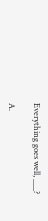Everything goes well, ___?

A.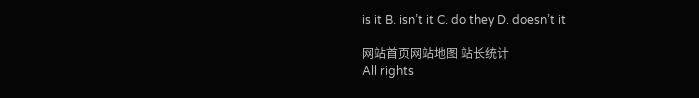is it B. isn’t it C. do they D. doesn’t it

网站首页网站地图 站长统计
All rights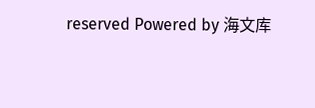reserved Powered by 海文库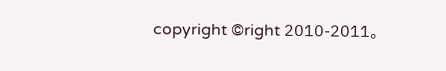copyright ©right 2010-2011。